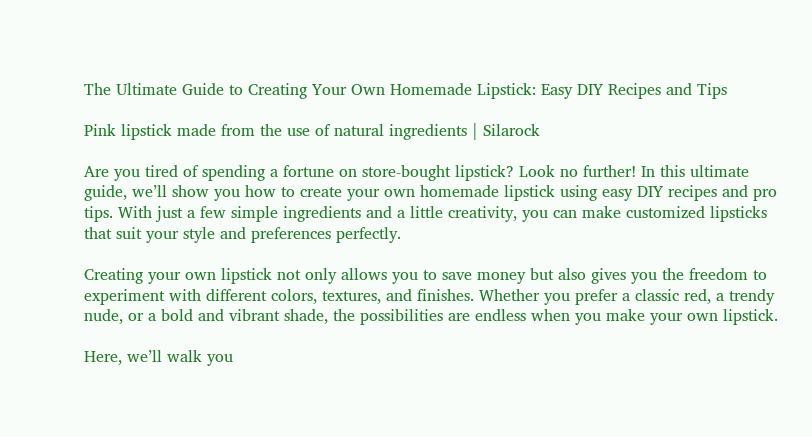The Ultimate Guide to Creating Your Own Homemade Lipstick: Easy DIY Recipes and Tips

Pink lipstick made from the use of natural ingredients | Silarock

Are you tired of spending a fortune on store-bought lipstick? Look no further! In this ultimate guide, we’ll show you how to create your own homemade lipstick using easy DIY recipes and pro tips. With just a few simple ingredients and a little creativity, you can make customized lipsticks that suit your style and preferences perfectly.

Creating your own lipstick not only allows you to save money but also gives you the freedom to experiment with different colors, textures, and finishes. Whether you prefer a classic red, a trendy nude, or a bold and vibrant shade, the possibilities are endless when you make your own lipstick.

Here, we’ll walk you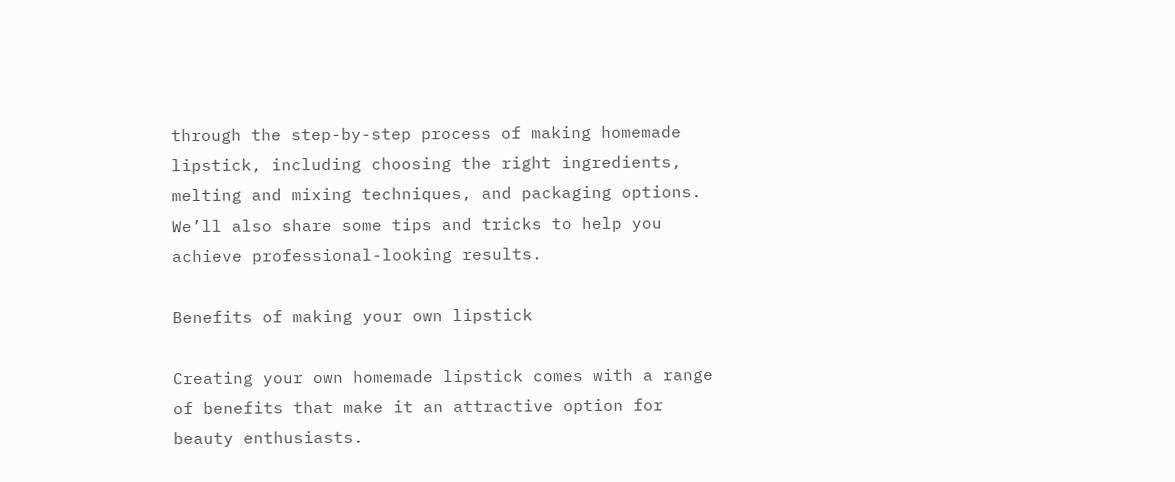through the step-by-step process of making homemade lipstick, including choosing the right ingredients, melting and mixing techniques, and packaging options. We’ll also share some tips and tricks to help you achieve professional-looking results.

Benefits of making your own lipstick

Creating your own homemade lipstick comes with a range of benefits that make it an attractive option for beauty enthusiasts.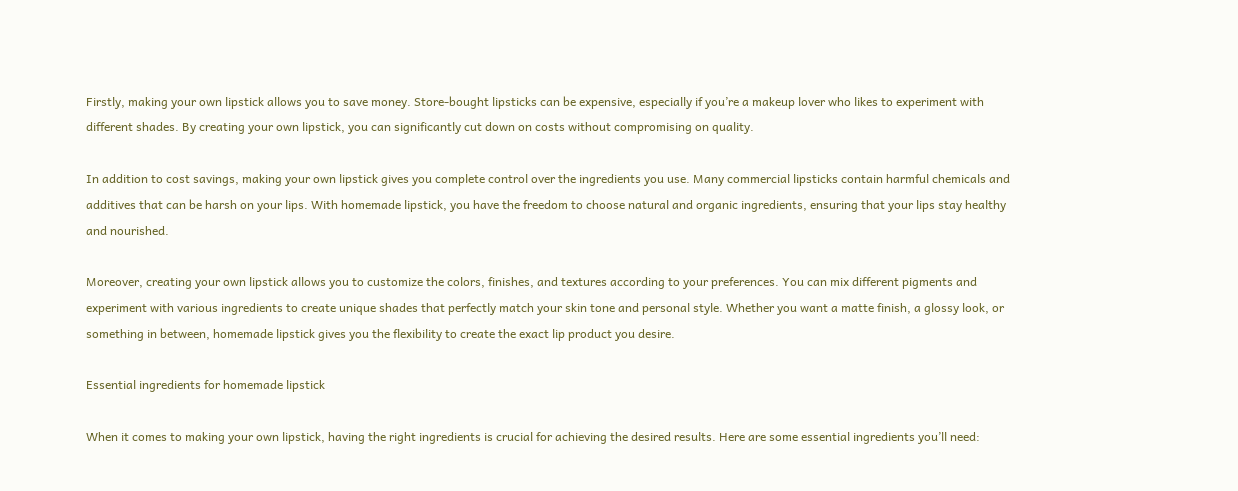Firstly, making your own lipstick allows you to save money. Store-bought lipsticks can be expensive, especially if you’re a makeup lover who likes to experiment with different shades. By creating your own lipstick, you can significantly cut down on costs without compromising on quality.

In addition to cost savings, making your own lipstick gives you complete control over the ingredients you use. Many commercial lipsticks contain harmful chemicals and additives that can be harsh on your lips. With homemade lipstick, you have the freedom to choose natural and organic ingredients, ensuring that your lips stay healthy and nourished.

Moreover, creating your own lipstick allows you to customize the colors, finishes, and textures according to your preferences. You can mix different pigments and experiment with various ingredients to create unique shades that perfectly match your skin tone and personal style. Whether you want a matte finish, a glossy look, or something in between, homemade lipstick gives you the flexibility to create the exact lip product you desire.

Essential ingredients for homemade lipstick

When it comes to making your own lipstick, having the right ingredients is crucial for achieving the desired results. Here are some essential ingredients you’ll need: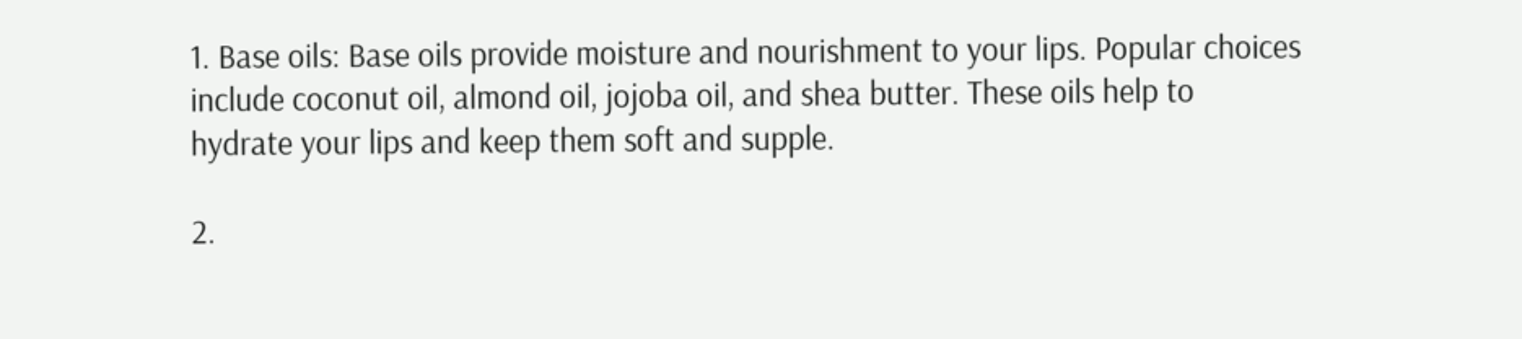1. Base oils: Base oils provide moisture and nourishment to your lips. Popular choices include coconut oil, almond oil, jojoba oil, and shea butter. These oils help to hydrate your lips and keep them soft and supple.

2.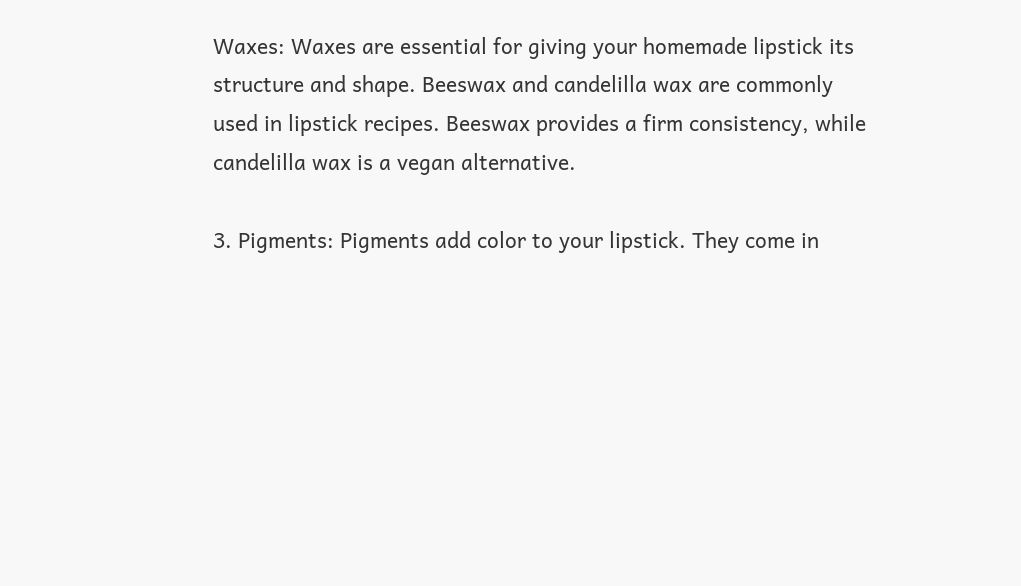Waxes: Waxes are essential for giving your homemade lipstick its structure and shape. Beeswax and candelilla wax are commonly used in lipstick recipes. Beeswax provides a firm consistency, while candelilla wax is a vegan alternative.

3. Pigments: Pigments add color to your lipstick. They come in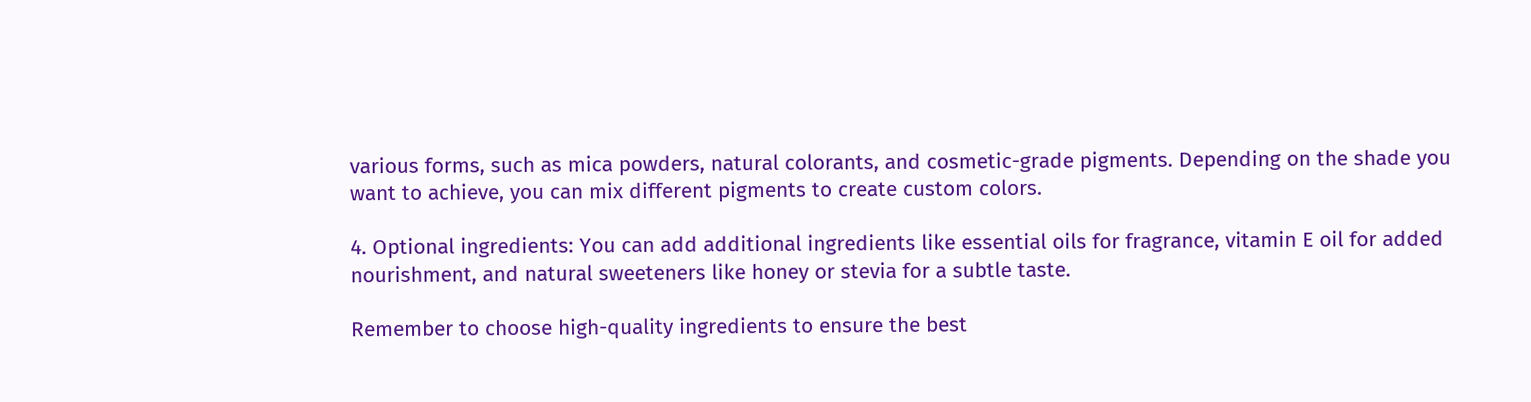various forms, such as mica powders, natural colorants, and cosmetic-grade pigments. Depending on the shade you want to achieve, you can mix different pigments to create custom colors.

4. Optional ingredients: You can add additional ingredients like essential oils for fragrance, vitamin E oil for added nourishment, and natural sweeteners like honey or stevia for a subtle taste.

Remember to choose high-quality ingredients to ensure the best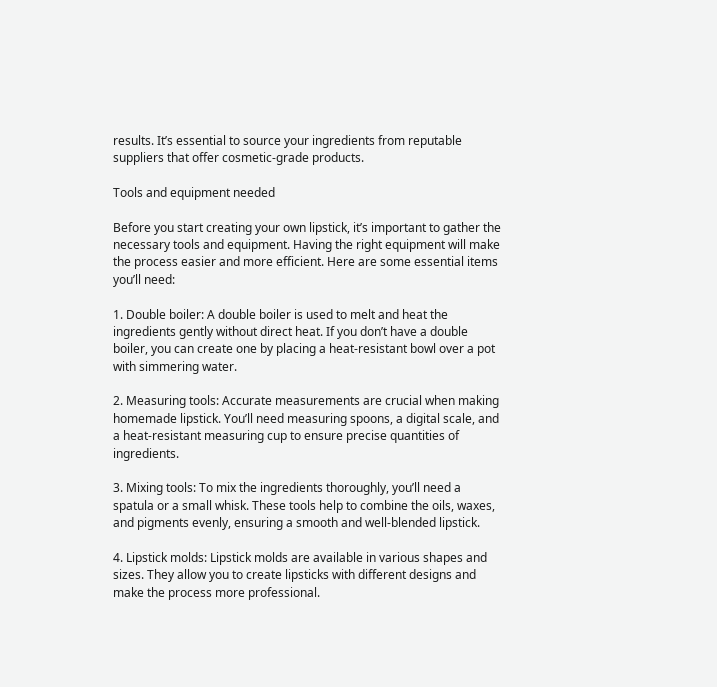results. It’s essential to source your ingredients from reputable suppliers that offer cosmetic-grade products.

Tools and equipment needed

Before you start creating your own lipstick, it’s important to gather the necessary tools and equipment. Having the right equipment will make the process easier and more efficient. Here are some essential items you’ll need:

1. Double boiler: A double boiler is used to melt and heat the ingredients gently without direct heat. If you don’t have a double boiler, you can create one by placing a heat-resistant bowl over a pot with simmering water.

2. Measuring tools: Accurate measurements are crucial when making homemade lipstick. You’ll need measuring spoons, a digital scale, and a heat-resistant measuring cup to ensure precise quantities of ingredients.

3. Mixing tools: To mix the ingredients thoroughly, you’ll need a spatula or a small whisk. These tools help to combine the oils, waxes, and pigments evenly, ensuring a smooth and well-blended lipstick.

4. Lipstick molds: Lipstick molds are available in various shapes and sizes. They allow you to create lipsticks with different designs and make the process more professional.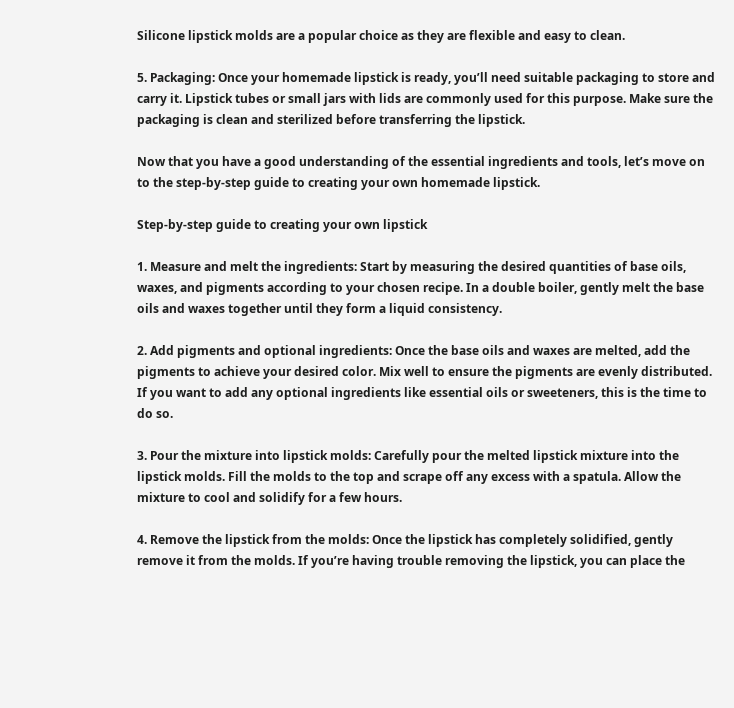Silicone lipstick molds are a popular choice as they are flexible and easy to clean.

5. Packaging: Once your homemade lipstick is ready, you’ll need suitable packaging to store and carry it. Lipstick tubes or small jars with lids are commonly used for this purpose. Make sure the packaging is clean and sterilized before transferring the lipstick.

Now that you have a good understanding of the essential ingredients and tools, let’s move on to the step-by-step guide to creating your own homemade lipstick.

Step-by-step guide to creating your own lipstick

1. Measure and melt the ingredients: Start by measuring the desired quantities of base oils, waxes, and pigments according to your chosen recipe. In a double boiler, gently melt the base oils and waxes together until they form a liquid consistency.

2. Add pigments and optional ingredients: Once the base oils and waxes are melted, add the pigments to achieve your desired color. Mix well to ensure the pigments are evenly distributed. If you want to add any optional ingredients like essential oils or sweeteners, this is the time to do so.

3. Pour the mixture into lipstick molds: Carefully pour the melted lipstick mixture into the lipstick molds. Fill the molds to the top and scrape off any excess with a spatula. Allow the mixture to cool and solidify for a few hours.

4. Remove the lipstick from the molds: Once the lipstick has completely solidified, gently remove it from the molds. If you’re having trouble removing the lipstick, you can place the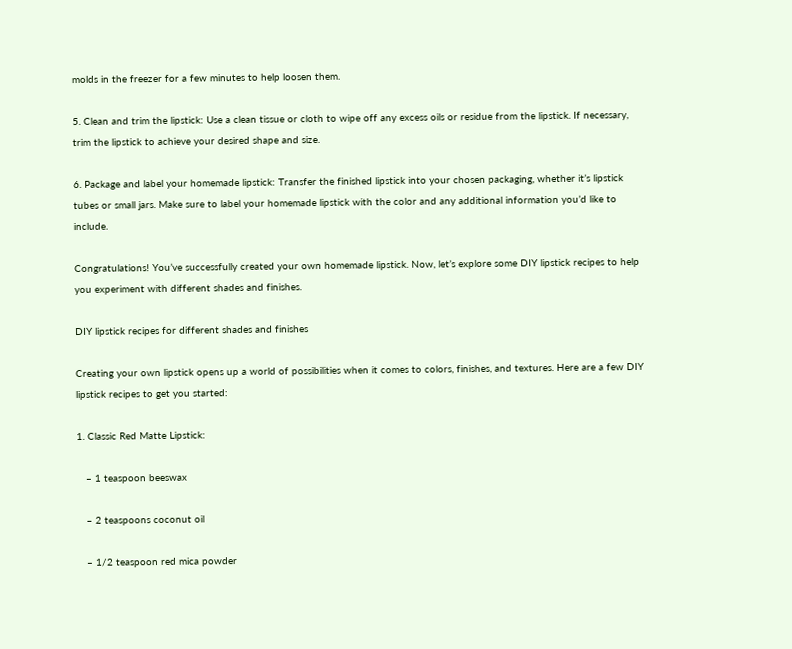molds in the freezer for a few minutes to help loosen them.

5. Clean and trim the lipstick: Use a clean tissue or cloth to wipe off any excess oils or residue from the lipstick. If necessary, trim the lipstick to achieve your desired shape and size.

6. Package and label your homemade lipstick: Transfer the finished lipstick into your chosen packaging, whether it’s lipstick tubes or small jars. Make sure to label your homemade lipstick with the color and any additional information you’d like to include.

Congratulations! You’ve successfully created your own homemade lipstick. Now, let’s explore some DIY lipstick recipes to help you experiment with different shades and finishes.

DIY lipstick recipes for different shades and finishes

Creating your own lipstick opens up a world of possibilities when it comes to colors, finishes, and textures. Here are a few DIY lipstick recipes to get you started:

1. Classic Red Matte Lipstick:

   – 1 teaspoon beeswax

   – 2 teaspoons coconut oil

   – 1/2 teaspoon red mica powder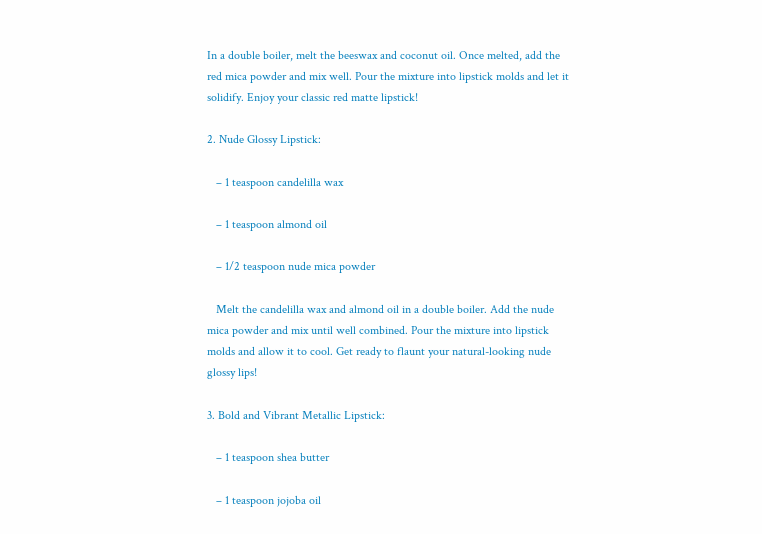In a double boiler, melt the beeswax and coconut oil. Once melted, add the red mica powder and mix well. Pour the mixture into lipstick molds and let it solidify. Enjoy your classic red matte lipstick!

2. Nude Glossy Lipstick:

   – 1 teaspoon candelilla wax

   – 1 teaspoon almond oil

   – 1/2 teaspoon nude mica powder

   Melt the candelilla wax and almond oil in a double boiler. Add the nude mica powder and mix until well combined. Pour the mixture into lipstick molds and allow it to cool. Get ready to flaunt your natural-looking nude glossy lips!

3. Bold and Vibrant Metallic Lipstick:

   – 1 teaspoon shea butter

   – 1 teaspoon jojoba oil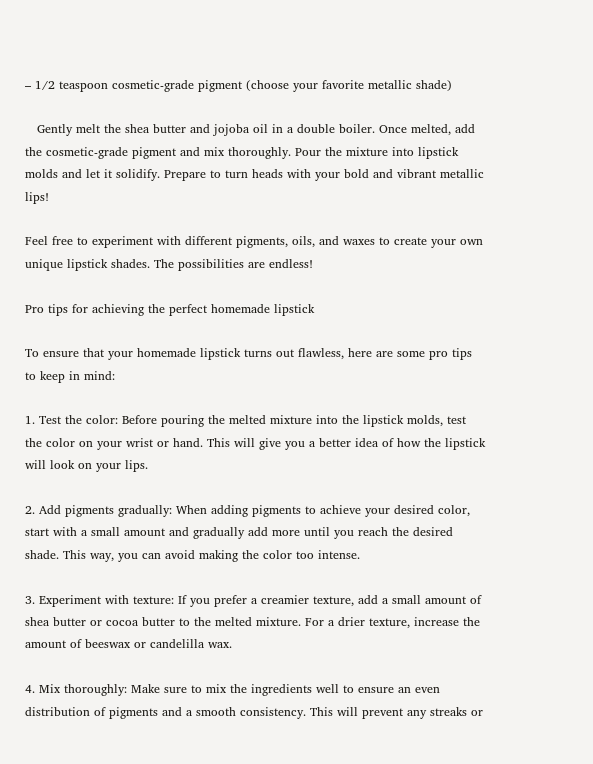– 1/2 teaspoon cosmetic-grade pigment (choose your favorite metallic shade)

   Gently melt the shea butter and jojoba oil in a double boiler. Once melted, add the cosmetic-grade pigment and mix thoroughly. Pour the mixture into lipstick molds and let it solidify. Prepare to turn heads with your bold and vibrant metallic lips!

Feel free to experiment with different pigments, oils, and waxes to create your own unique lipstick shades. The possibilities are endless!

Pro tips for achieving the perfect homemade lipstick

To ensure that your homemade lipstick turns out flawless, here are some pro tips to keep in mind:

1. Test the color: Before pouring the melted mixture into the lipstick molds, test the color on your wrist or hand. This will give you a better idea of how the lipstick will look on your lips.

2. Add pigments gradually: When adding pigments to achieve your desired color, start with a small amount and gradually add more until you reach the desired shade. This way, you can avoid making the color too intense.

3. Experiment with texture: If you prefer a creamier texture, add a small amount of shea butter or cocoa butter to the melted mixture. For a drier texture, increase the amount of beeswax or candelilla wax.

4. Mix thoroughly: Make sure to mix the ingredients well to ensure an even distribution of pigments and a smooth consistency. This will prevent any streaks or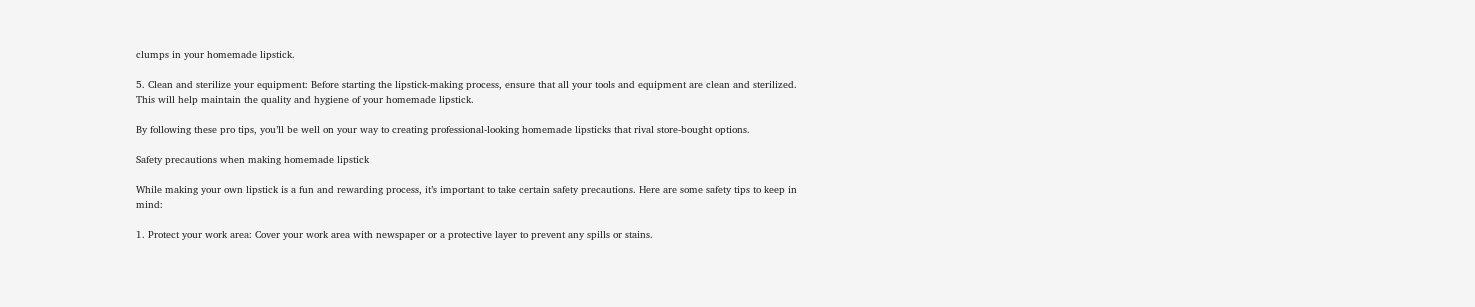clumps in your homemade lipstick.

5. Clean and sterilize your equipment: Before starting the lipstick-making process, ensure that all your tools and equipment are clean and sterilized. This will help maintain the quality and hygiene of your homemade lipstick.

By following these pro tips, you’ll be well on your way to creating professional-looking homemade lipsticks that rival store-bought options.

Safety precautions when making homemade lipstick

While making your own lipstick is a fun and rewarding process, it’s important to take certain safety precautions. Here are some safety tips to keep in mind:

1. Protect your work area: Cover your work area with newspaper or a protective layer to prevent any spills or stains.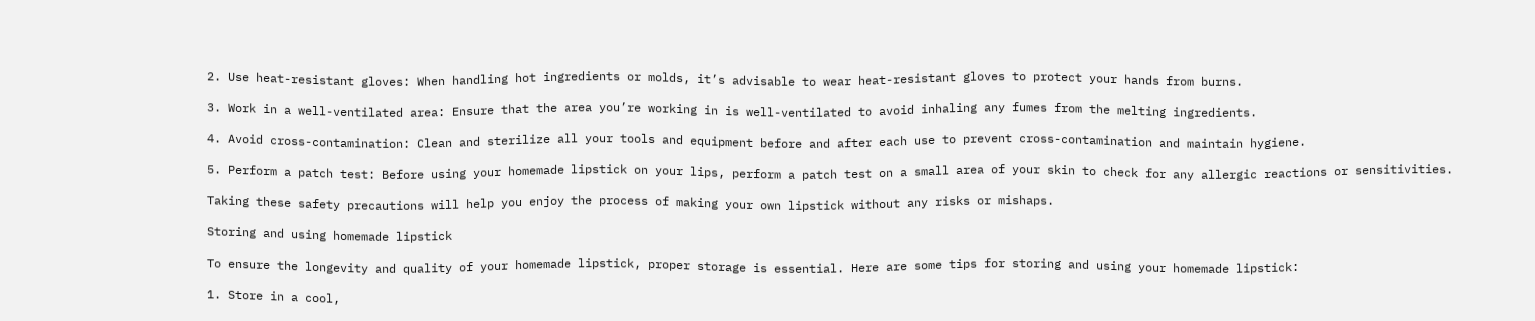2. Use heat-resistant gloves: When handling hot ingredients or molds, it’s advisable to wear heat-resistant gloves to protect your hands from burns.

3. Work in a well-ventilated area: Ensure that the area you’re working in is well-ventilated to avoid inhaling any fumes from the melting ingredients.

4. Avoid cross-contamination: Clean and sterilize all your tools and equipment before and after each use to prevent cross-contamination and maintain hygiene.

5. Perform a patch test: Before using your homemade lipstick on your lips, perform a patch test on a small area of your skin to check for any allergic reactions or sensitivities.

Taking these safety precautions will help you enjoy the process of making your own lipstick without any risks or mishaps.

Storing and using homemade lipstick

To ensure the longevity and quality of your homemade lipstick, proper storage is essential. Here are some tips for storing and using your homemade lipstick:

1. Store in a cool,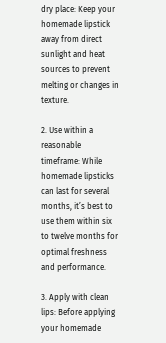dry place: Keep your homemade lipstick away from direct sunlight and heat sources to prevent melting or changes in texture.

2. Use within a reasonable timeframe: While homemade lipsticks can last for several months, it’s best to use them within six to twelve months for optimal freshness and performance.

3. Apply with clean lips: Before applying your homemade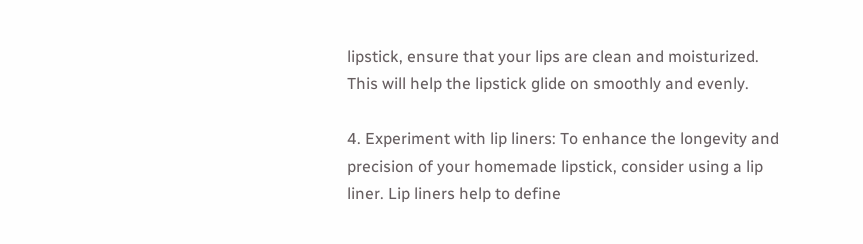lipstick, ensure that your lips are clean and moisturized. This will help the lipstick glide on smoothly and evenly.

4. Experiment with lip liners: To enhance the longevity and precision of your homemade lipstick, consider using a lip liner. Lip liners help to define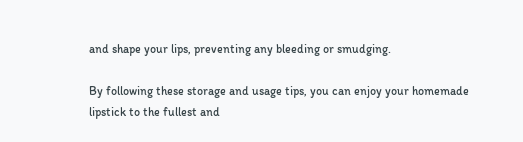and shape your lips, preventing any bleeding or smudging.

By following these storage and usage tips, you can enjoy your homemade lipstick to the fullest and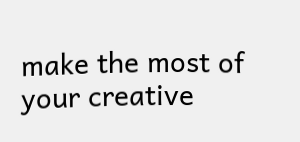make the most of your creative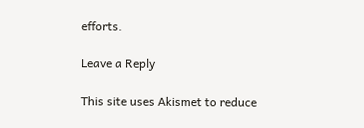efforts.

Leave a Reply

This site uses Akismet to reduce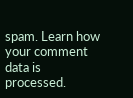spam. Learn how your comment data is processed.